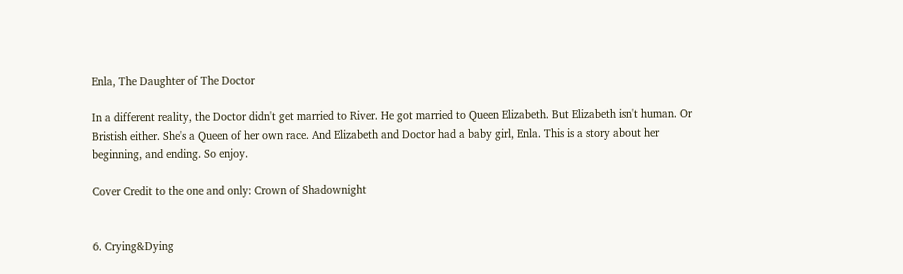Enla, The Daughter of The Doctor

In a different reality, the Doctor didn't get married to River. He got married to Queen Elizabeth. But Elizabeth isn't human. Or Bristish either. She's a Queen of her own race. And Elizabeth and Doctor had a baby girl, Enla. This is a story about her beginning, and ending. So enjoy.

Cover Credit to the one and only: Crown of Shadownight


6. Crying&Dying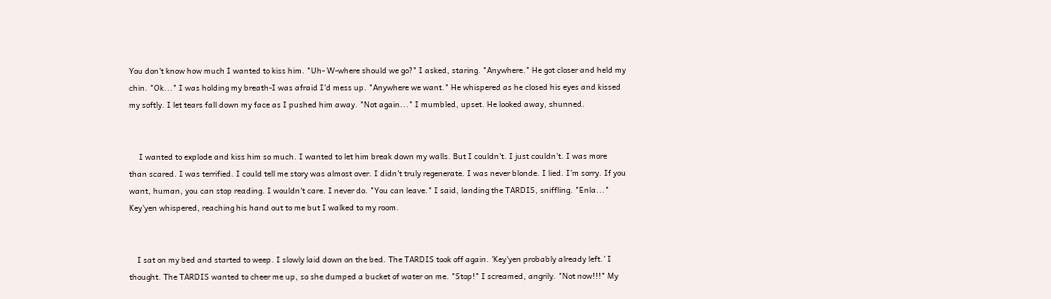You don't know how much I wanted to kiss him. "Uh- W-where should we go?" I asked, staring. "Anywhere." He got closer and held my chin. "Ok..." I was holding my breath-I was afraid I'd mess up. "Anywhere we want." He whispered as he closed his eyes and kissed my softly. I let tears fall down my face as I pushed him away. "Not again..." I mumbled, upset. He looked away, shunned.


     I wanted to explode and kiss him so much. I wanted to let him break down my walls. But I couldn't. I just couldn't. I was more than scared. I was terrified. I could tell me story was almost over. I didn't truly regenerate. I was never blonde. I lied. I'm sorry. If you want, human, you can stop reading. I wouldn't care. I never do. "You can leave." I said, landing the TARDIS, sniffling. "Enla..." Key'yen whispered, reaching his hand out to me but I walked to my room.


    I sat on my bed and started to weep. I slowly laid down on the bed. The TARDIS took off again. 'Key'yen probably already left.' I thought. The TARDIS wanted to cheer me up, so she dumped a bucket of water on me. "Stop!" I screamed, angrily. "Not now!!!" My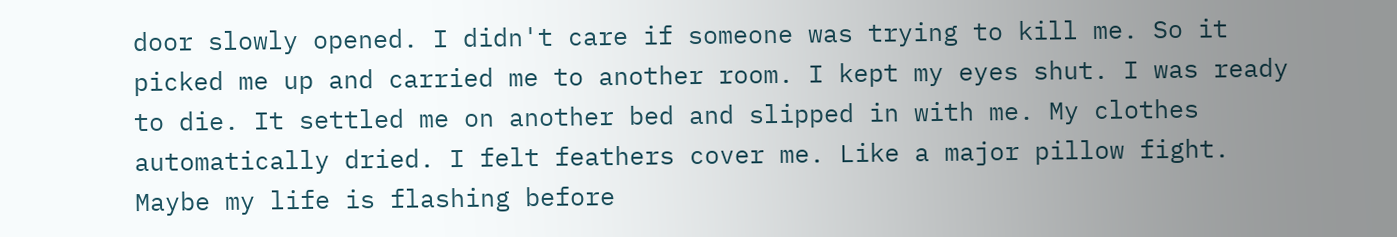door slowly opened. I didn't care if someone was trying to kill me. So it picked me up and carried me to another room. I kept my eyes shut. I was ready to die. It settled me on another bed and slipped in with me. My clothes automatically dried. I felt feathers cover me. Like a major pillow fight. Maybe my life is flashing before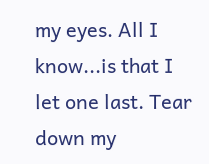my eyes. All I know...is that I let one last. Tear down my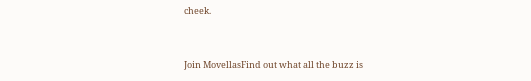cheek.


Join MovellasFind out what all the buzz is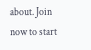about. Join now to start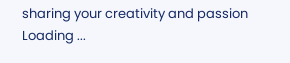sharing your creativity and passion
Loading ...